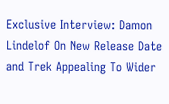Exclusive Interview: Damon Lindelof On New Release Date and Trek Appealing To Wider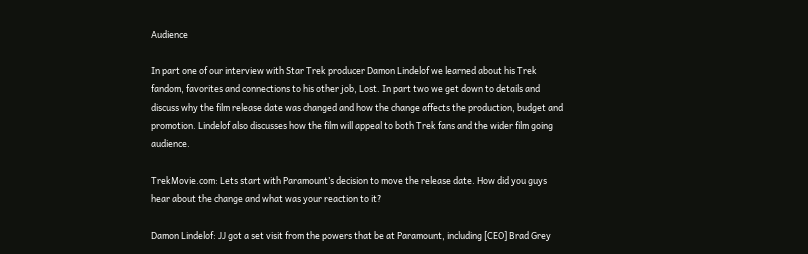Audience

In part one of our interview with Star Trek producer Damon Lindelof we learned about his Trek fandom, favorites and connections to his other job, Lost. In part two we get down to details and discuss why the film release date was changed and how the change affects the production, budget and promotion. Lindelof also discusses how the film will appeal to both Trek fans and the wider film going audience.

TrekMovie.com: Lets start with Paramount’s decision to move the release date. How did you guys hear about the change and what was your reaction to it?

Damon Lindelof: JJ got a set visit from the powers that be at Paramount, including [CEO] Brad Grey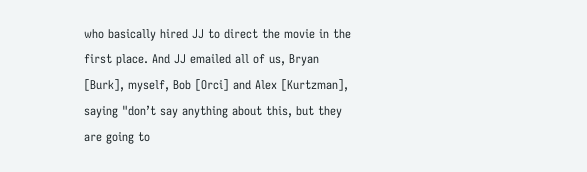who basically hired JJ to direct the movie in the first place. And JJ emailed all of us, Bryan [Burk], myself, Bob [Orci] and Alex [Kurtzman], saying "don’t say anything about this, but they are going to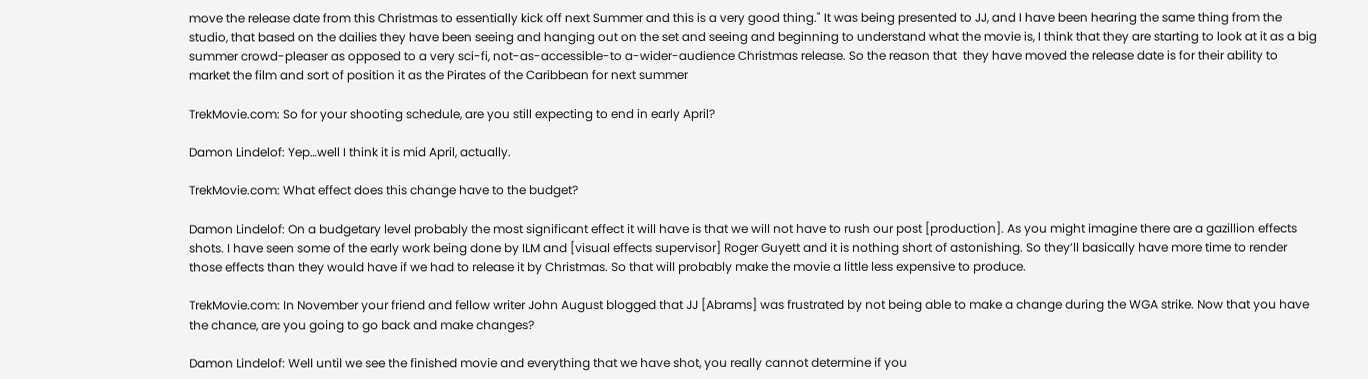move the release date from this Christmas to essentially kick off next Summer and this is a very good thing." It was being presented to JJ, and I have been hearing the same thing from the studio, that based on the dailies they have been seeing and hanging out on the set and seeing and beginning to understand what the movie is, I think that they are starting to look at it as a big summer crowd-pleaser as opposed to a very sci-fi, not-as-accessible-to a-wider-audience Christmas release. So the reason that  they have moved the release date is for their ability to market the film and sort of position it as the Pirates of the Caribbean for next summer

TrekMovie.com: So for your shooting schedule, are you still expecting to end in early April?

Damon Lindelof: Yep…well I think it is mid April, actually.

TrekMovie.com: What effect does this change have to the budget?

Damon Lindelof: On a budgetary level probably the most significant effect it will have is that we will not have to rush our post [production]. As you might imagine there are a gazillion effects shots. I have seen some of the early work being done by ILM and [visual effects supervisor] Roger Guyett and it is nothing short of astonishing. So they’ll basically have more time to render those effects than they would have if we had to release it by Christmas. So that will probably make the movie a little less expensive to produce.

TrekMovie.com: In November your friend and fellow writer John August blogged that JJ [Abrams] was frustrated by not being able to make a change during the WGA strike. Now that you have the chance, are you going to go back and make changes?

Damon Lindelof: Well until we see the finished movie and everything that we have shot, you really cannot determine if you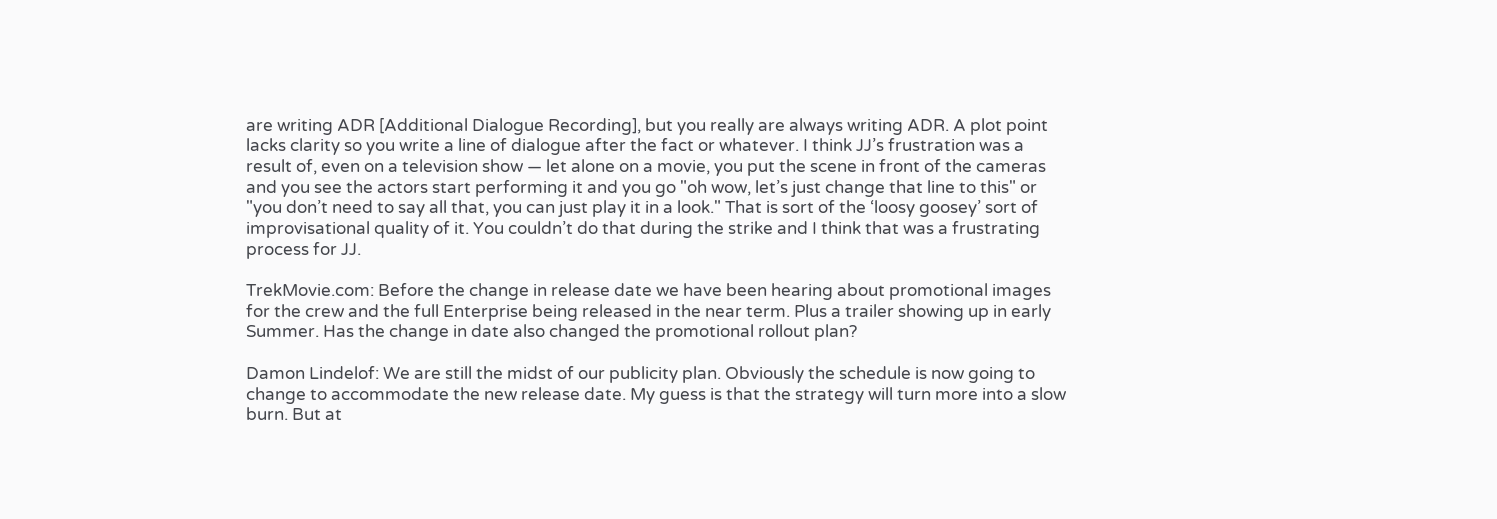are writing ADR [Additional Dialogue Recording], but you really are always writing ADR. A plot point lacks clarity so you write a line of dialogue after the fact or whatever. I think JJ’s frustration was a result of, even on a television show — let alone on a movie, you put the scene in front of the cameras and you see the actors start performing it and you go "oh wow, let’s just change that line to this" or "you don’t need to say all that, you can just play it in a look." That is sort of the ‘loosy goosey’ sort of improvisational quality of it. You couldn’t do that during the strike and I think that was a frustrating process for JJ.

TrekMovie.com: Before the change in release date we have been hearing about promotional images for the crew and the full Enterprise being released in the near term. Plus a trailer showing up in early Summer. Has the change in date also changed the promotional rollout plan?

Damon Lindelof: We are still the midst of our publicity plan. Obviously the schedule is now going to change to accommodate the new release date. My guess is that the strategy will turn more into a slow burn. But at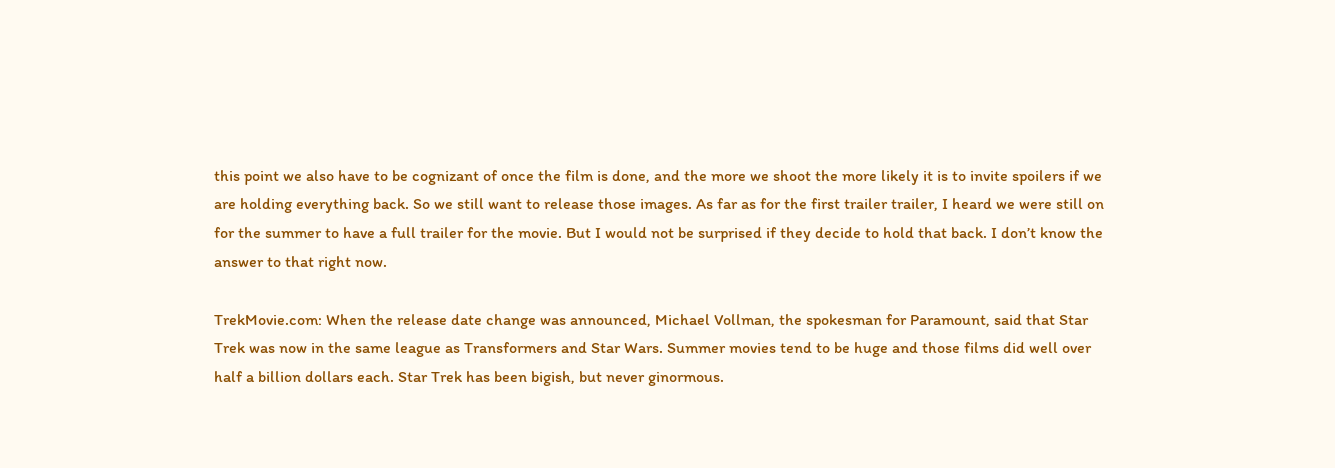this point we also have to be cognizant of once the film is done, and the more we shoot the more likely it is to invite spoilers if we are holding everything back. So we still want to release those images. As far as for the first trailer trailer, I heard we were still on for the summer to have a full trailer for the movie. But I would not be surprised if they decide to hold that back. I don’t know the answer to that right now.

TrekMovie.com: When the release date change was announced, Michael Vollman, the spokesman for Paramount, said that Star Trek was now in the same league as Transformers and Star Wars. Summer movies tend to be huge and those films did well over half a billion dollars each. Star Trek has been bigish, but never ginormous.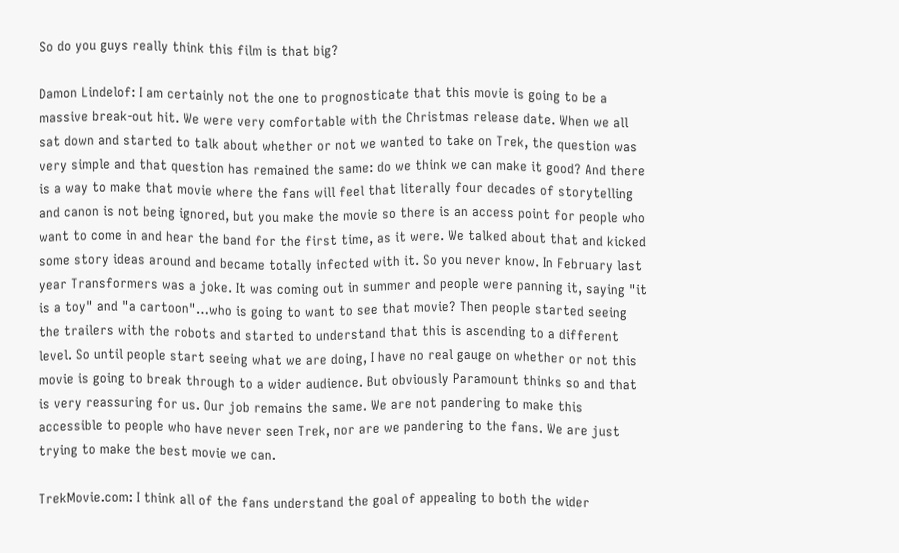So do you guys really think this film is that big?

Damon Lindelof: I am certainly not the one to prognosticate that this movie is going to be a massive break-out hit. We were very comfortable with the Christmas release date. When we all sat down and started to talk about whether or not we wanted to take on Trek, the question was very simple and that question has remained the same: do we think we can make it good? And there is a way to make that movie where the fans will feel that literally four decades of storytelling and canon is not being ignored, but you make the movie so there is an access point for people who want to come in and hear the band for the first time, as it were. We talked about that and kicked some story ideas around and became totally infected with it. So you never know. In February last year Transformers was a joke. It was coming out in summer and people were panning it, saying "it is a toy" and "a cartoon"…who is going to want to see that movie? Then people started seeing the trailers with the robots and started to understand that this is ascending to a different level. So until people start seeing what we are doing, I have no real gauge on whether or not this movie is going to break through to a wider audience. But obviously Paramount thinks so and that is very reassuring for us. Our job remains the same. We are not pandering to make this accessible to people who have never seen Trek, nor are we pandering to the fans. We are just trying to make the best movie we can.

TrekMovie.com: I think all of the fans understand the goal of appealing to both the wider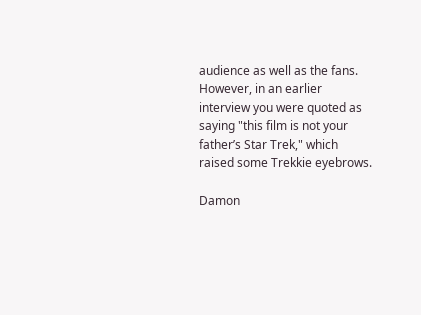audience as well as the fans. However, in an earlier interview you were quoted as saying "this film is not your father’s Star Trek," which raised some Trekkie eyebrows.

Damon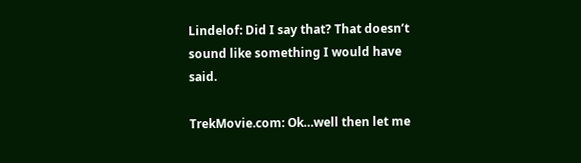Lindelof: Did I say that? That doesn’t sound like something I would have said.

TrekMovie.com: Ok…well then let me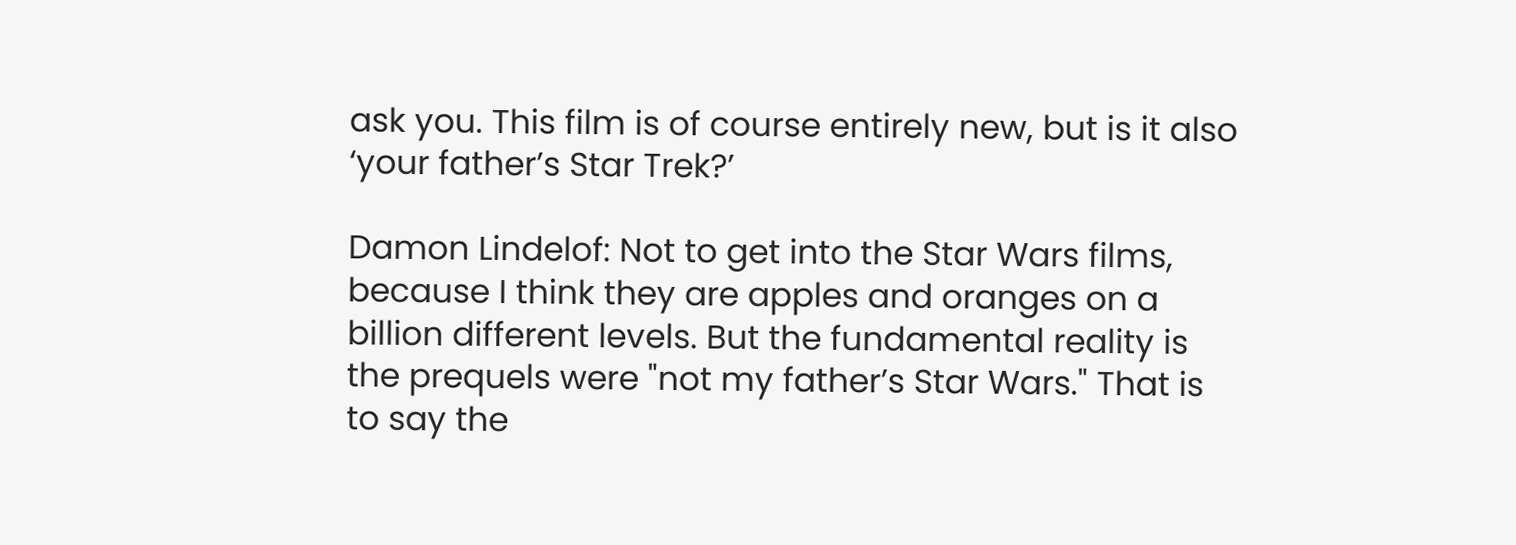ask you. This film is of course entirely new, but is it also ‘your father’s Star Trek?’

Damon Lindelof: Not to get into the Star Wars films, because I think they are apples and oranges on a billion different levels. But the fundamental reality is the prequels were "not my father’s Star Wars." That is to say the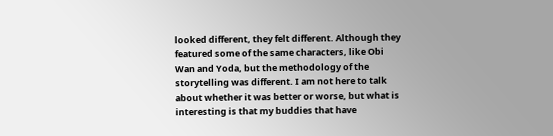looked different, they felt different. Although they featured some of the same characters, like Obi Wan and Yoda, but the methodology of the storytelling was different. I am not here to talk about whether it was better or worse, but what is interesting is that my buddies that have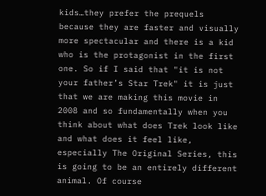kids…they prefer the prequels because they are faster and visually more spectacular and there is a kid who is the protagonist in the first one. So if I said that "it is not your father’s Star Trek" it is just that we are making this movie in 2008 and so fundamentally when you think about what does Trek look like and what does it feel like, especially The Original Series, this is going to be an entirely different animal. Of course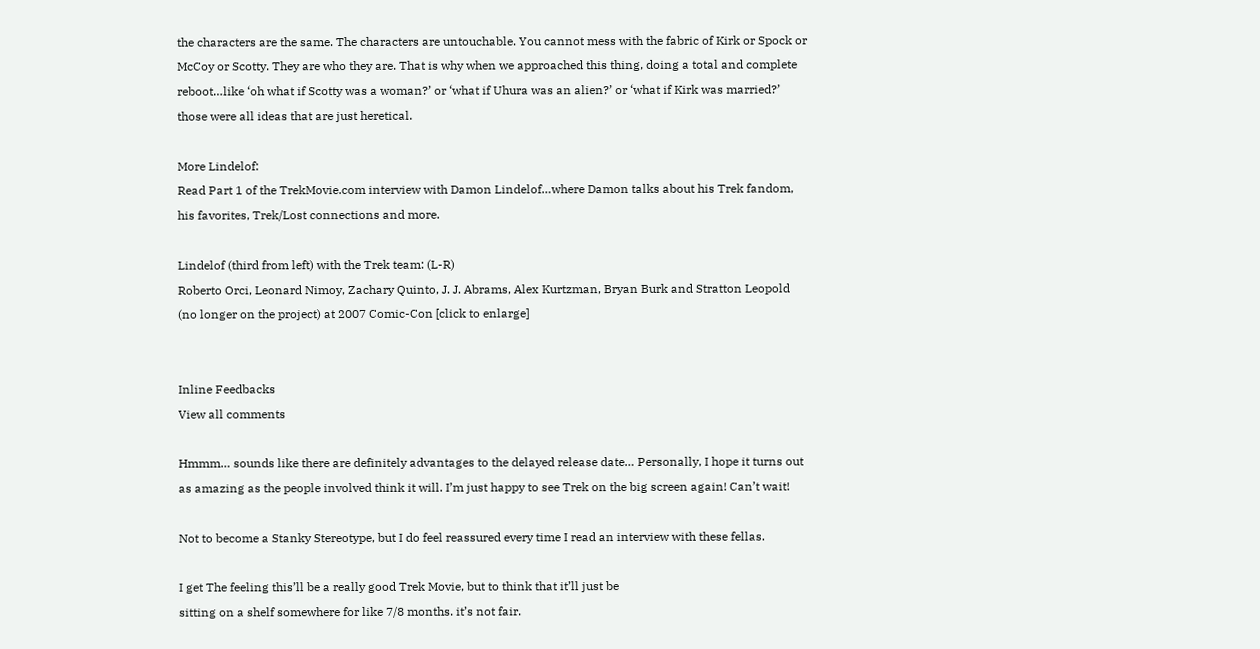the characters are the same. The characters are untouchable. You cannot mess with the fabric of Kirk or Spock or McCoy or Scotty. They are who they are. That is why when we approached this thing, doing a total and complete reboot…like ‘oh what if Scotty was a woman?’ or ‘what if Uhura was an alien?’ or ‘what if Kirk was married?’ those were all ideas that are just heretical.

More Lindelof:
Read Part 1 of the TrekMovie.com interview with Damon Lindelof…where Damon talks about his Trek fandom, his favorites, Trek/Lost connections and more.

Lindelof (third from left) with the Trek team: (L-R)
Roberto Orci, Leonard Nimoy, Zachary Quinto, J. J. Abrams, Alex Kurtzman, Bryan Burk and Stratton Leopold (no longer on the project) at 2007 Comic-Con [click to enlarge]


Inline Feedbacks
View all comments

Hmmm… sounds like there are definitely advantages to the delayed release date… Personally, I hope it turns out as amazing as the people involved think it will. I’m just happy to see Trek on the big screen again! Can’t wait!

Not to become a Stanky Stereotype, but I do feel reassured every time I read an interview with these fellas.

I get The feeling this’ll be a really good Trek Movie, but to think that it’ll just be
sitting on a shelf somewhere for like 7/8 months. it’s not fair.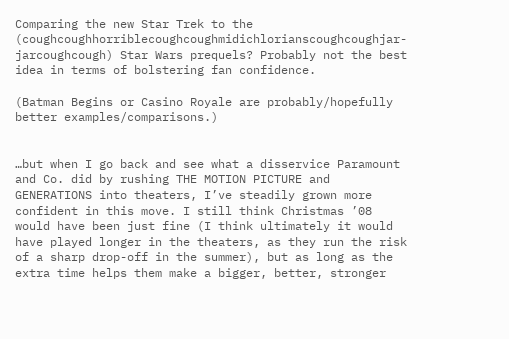Comparing the new Star Trek to the (coughcoughhorriblecoughcoughmidichlorianscoughcoughjar-jarcoughcough) Star Wars prequels? Probably not the best idea in terms of bolstering fan confidence.

(Batman Begins or Casino Royale are probably/hopefully better examples/comparisons.)


…but when I go back and see what a disservice Paramount and Co. did by rushing THE MOTION PICTURE and GENERATIONS into theaters, I’ve steadily grown more confident in this move. I still think Christmas ’08 would have been just fine (I think ultimately it would have played longer in the theaters, as they run the risk of a sharp drop-off in the summer), but as long as the extra time helps them make a bigger, better, stronger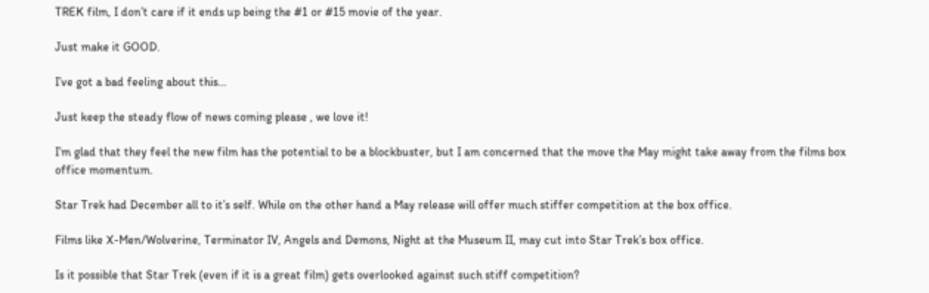TREK film, I don’t care if it ends up being the #1 or #15 movie of the year.

Just make it GOOD.

I’ve got a bad feeling about this…

Just keep the steady flow of news coming please , we love it!

I’m glad that they feel the new film has the potential to be a blockbuster, but I am concerned that the move the May might take away from the films box office momentum.

Star Trek had December all to it’s self. While on the other hand a May release will offer much stiffer competition at the box office.

Films like X-Men/Wolverine, Terminator IV, Angels and Demons, Night at the Museum II, may cut into Star Trek’s box office.

Is it possible that Star Trek (even if it is a great film) gets overlooked against such stiff competition?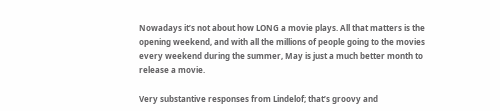Nowadays it’s not about how LONG a movie plays. All that matters is the opening weekend, and with all the millions of people going to the movies every weekend during the summer, May is just a much better month to release a movie.

Very substantive responses from Lindelof; that’s groovy and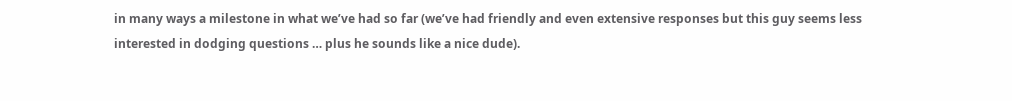in many ways a milestone in what we’ve had so far (we’ve had friendly and even extensive responses but this guy seems less interested in dodging questions … plus he sounds like a nice dude).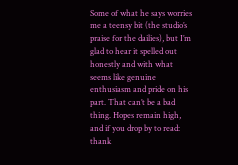Some of what he says worries me a teensy bit (the studio’s praise for the dailies), but I’m glad to hear it spelled out honestly and with what seems like genuine enthusiasm and pride on his part. That can’t be a bad thing. Hopes remain high, and if you drop by to read: thank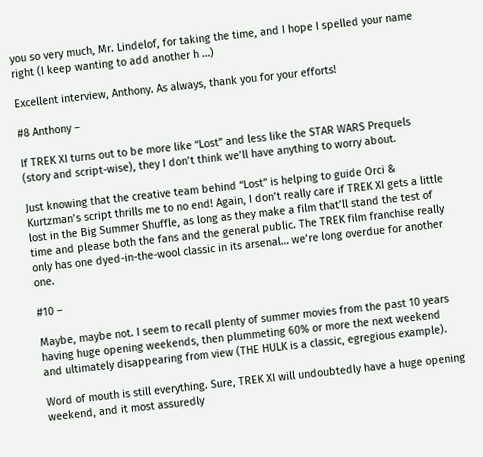you so very much, Mr. Lindelof, for taking the time, and I hope I spelled your name right (I keep wanting to add another h …)

Excellent interview, Anthony. As always, thank you for your efforts!

#8 Anthony –

If TREK XI turns out to be more like “Lost” and less like the STAR WARS Prequels (story and script-wise), they I don’t think we’ll have anything to worry about.

Just knowing that the creative team behind “Lost” is helping to guide Orci & Kurtzman’s script thrills me to no end! Again, I don’t really care if TREK XI gets a little lost in the Big Summer Shuffle, as long as they make a film that’ll stand the test of time and please both the fans and the general public. The TREK film franchise really only has one dyed-in-the-wool classic in its arsenal… we’re long overdue for another one.

#10 –

Maybe, maybe not. I seem to recall plenty of summer movies from the past 10 years having huge opening weekends, then plummeting 60% or more the next weekend and ultimately disappearing from view (THE HULK is a classic, egregious example).

Word of mouth is still everything. Sure, TREK XI will undoubtedly have a huge opening weekend, and it most assuredly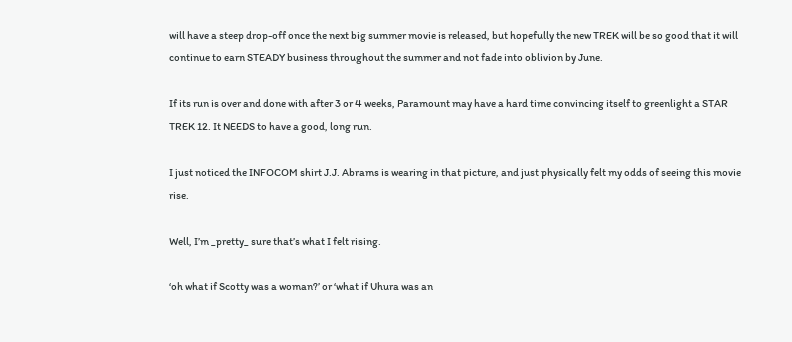will have a steep drop-off once the next big summer movie is released, but hopefully the new TREK will be so good that it will continue to earn STEADY business throughout the summer and not fade into oblivion by June.

If its run is over and done with after 3 or 4 weeks, Paramount may have a hard time convincing itself to greenlight a STAR TREK 12. It NEEDS to have a good, long run.

I just noticed the INFOCOM shirt J.J. Abrams is wearing in that picture, and just physically felt my odds of seeing this movie rise.

Well, I’m _pretty_ sure that’s what I felt rising.

‘oh what if Scotty was a woman?’ or ‘what if Uhura was an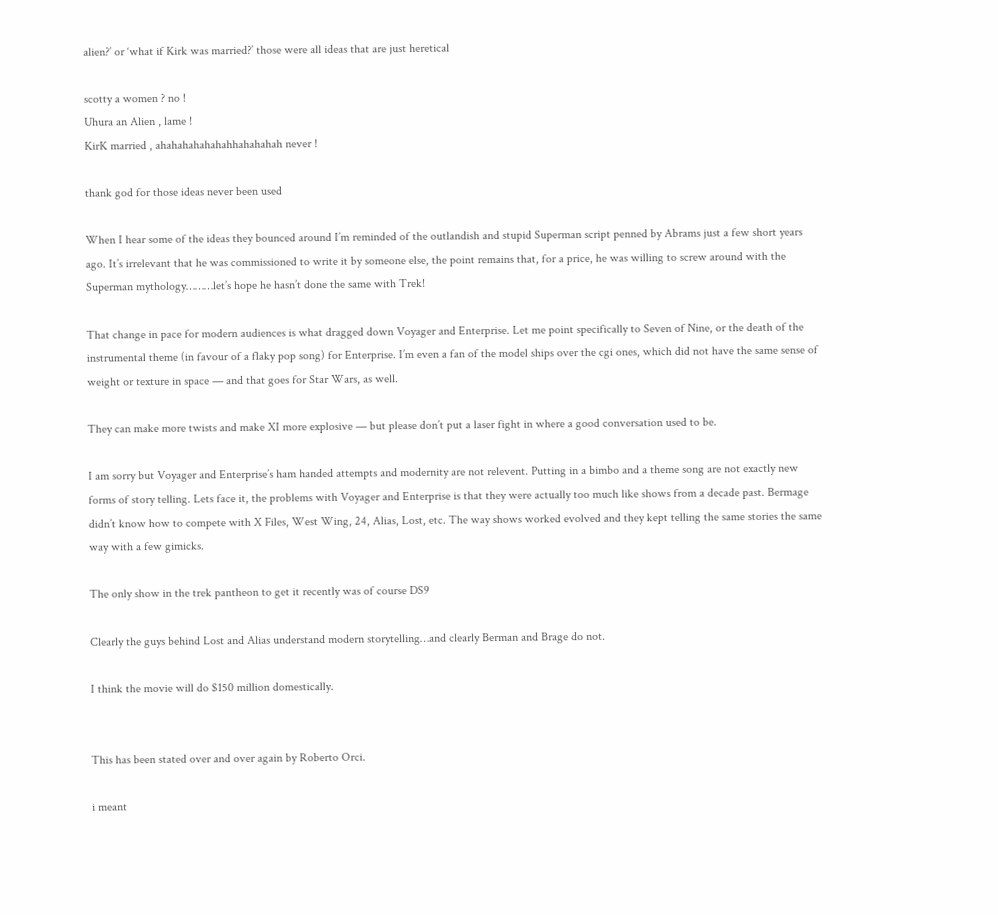alien?’ or ‘what if Kirk was married?’ those were all ideas that are just heretical

scotty a women ? no !
Uhura an Alien , lame !
KirK married , ahahahahahahahhahahahah never !

thank god for those ideas never been used

When I hear some of the ideas they bounced around I’m reminded of the outlandish and stupid Superman script penned by Abrams just a few short years ago. It’s irrelevant that he was commissioned to write it by someone else, the point remains that, for a price, he was willing to screw around with the Superman mythology………let’s hope he hasn’t done the same with Trek!

That change in pace for modern audiences is what dragged down Voyager and Enterprise. Let me point specifically to Seven of Nine, or the death of the instrumental theme (in favour of a flaky pop song) for Enterprise. I’m even a fan of the model ships over the cgi ones, which did not have the same sense of weight or texture in space — and that goes for Star Wars, as well.

They can make more twists and make XI more explosive — but please don’t put a laser fight in where a good conversation used to be.

I am sorry but Voyager and Enterprise’s ham handed attempts and modernity are not relevent. Putting in a bimbo and a theme song are not exactly new forms of story telling. Lets face it, the problems with Voyager and Enterprise is that they were actually too much like shows from a decade past. Bermage didn’t know how to compete with X Files, West Wing, 24, Alias, Lost, etc. The way shows worked evolved and they kept telling the same stories the same way with a few gimicks.

The only show in the trek pantheon to get it recently was of course DS9

Clearly the guys behind Lost and Alias understand modern storytelling…and clearly Berman and Brage do not.

I think the movie will do $150 million domestically.


This has been stated over and over again by Roberto Orci.

i meant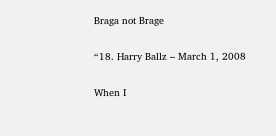Braga not Brage

“18. Harry Ballz – March 1, 2008

When I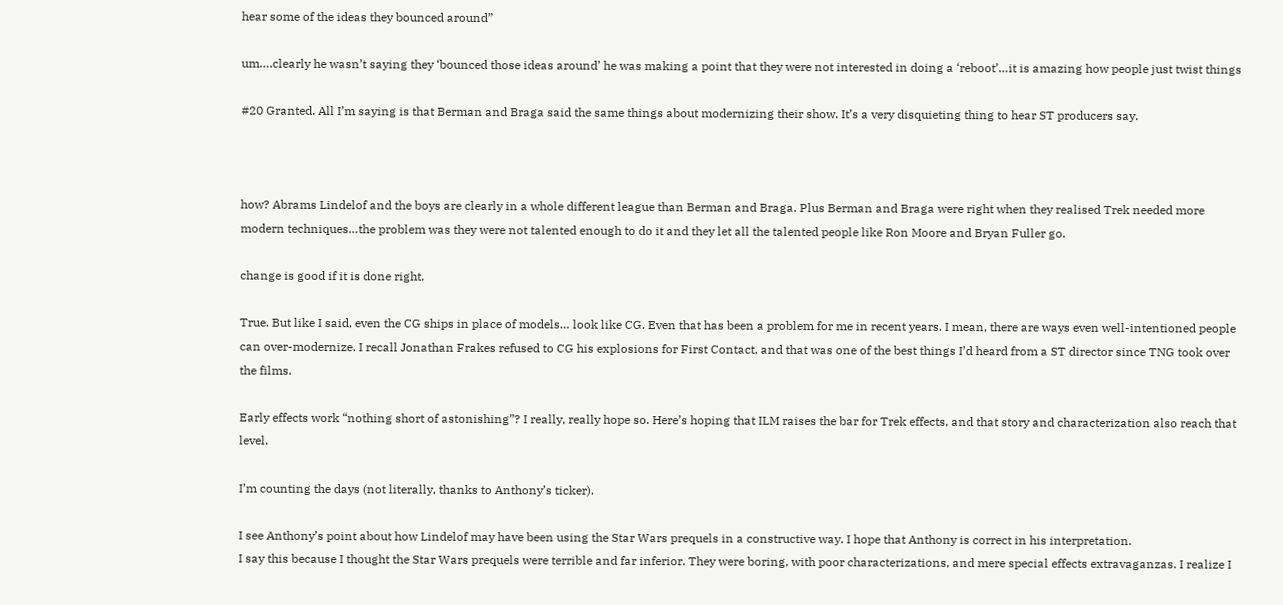hear some of the ideas they bounced around”

um….clearly he wasn’t saying they ‘bounced those ideas around’ he was making a point that they were not interested in doing a ‘reboot’…it is amazing how people just twist things

#20 Granted. All I’m saying is that Berman and Braga said the same things about modernizing their show. It’s a very disquieting thing to hear ST producers say.



how? Abrams Lindelof and the boys are clearly in a whole different league than Berman and Braga. Plus Berman and Braga were right when they realised Trek needed more modern techniques…the problem was they were not talented enough to do it and they let all the talented people like Ron Moore and Bryan Fuller go.

change is good if it is done right.

True. But like I said, even the CG ships in place of models… look like CG. Even that has been a problem for me in recent years. I mean, there are ways even well-intentioned people can over-modernize. I recall Jonathan Frakes refused to CG his explosions for First Contact, and that was one of the best things I’d heard from a ST director since TNG took over the films.

Early effects work “nothing short of astonishing”? I really, really hope so. Here’s hoping that ILM raises the bar for Trek effects, and that story and characterization also reach that level.

I’m counting the days (not literally, thanks to Anthony’s ticker).

I see Anthony’s point about how Lindelof may have been using the Star Wars prequels in a constructive way. I hope that Anthony is correct in his interpretation.
I say this because I thought the Star Wars prequels were terrible and far inferior. They were boring, with poor characterizations, and mere special effects extravaganzas. I realize I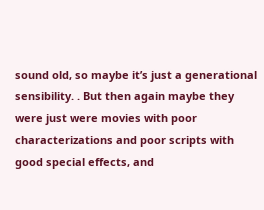sound old, so maybe it’s just a generational sensibility. . But then again maybe they were just were movies with poor characterizations and poor scripts with good special effects, and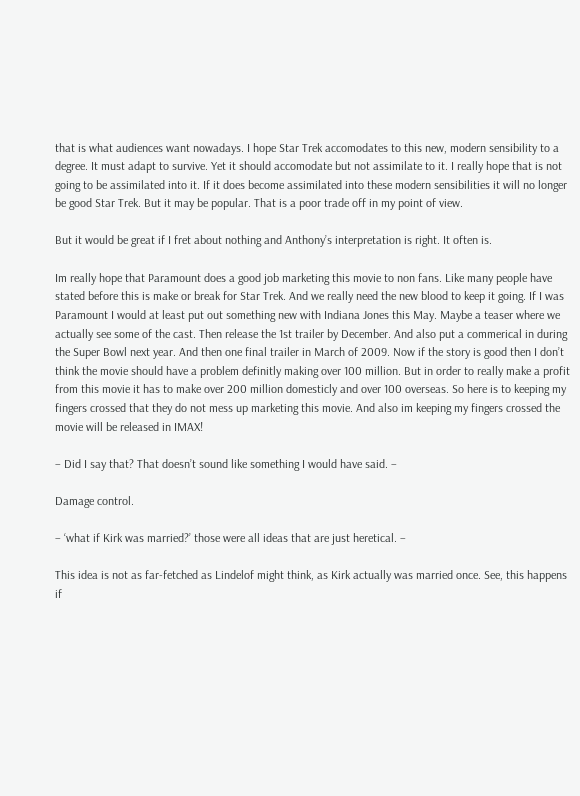that is what audiences want nowadays. I hope Star Trek accomodates to this new, modern sensibility to a degree. It must adapt to survive. Yet it should accomodate but not assimilate to it. I really hope that is not going to be assimilated into it. If it does become assimilated into these modern sensibilities it will no longer be good Star Trek. But it may be popular. That is a poor trade off in my point of view.

But it would be great if I fret about nothing and Anthony’s interpretation is right. It often is.

Im really hope that Paramount does a good job marketing this movie to non fans. Like many people have stated before this is make or break for Star Trek. And we really need the new blood to keep it going. If I was Paramount I would at least put out something new with Indiana Jones this May. Maybe a teaser where we actually see some of the cast. Then release the 1st trailer by December. And also put a commerical in during the Super Bowl next year. And then one final trailer in March of 2009. Now if the story is good then I don’t think the movie should have a problem definitly making over 100 million. But in order to really make a profit from this movie it has to make over 200 million domesticly and over 100 overseas. So here is to keeping my fingers crossed that they do not mess up marketing this movie. And also im keeping my fingers crossed the movie will be released in IMAX!

– Did I say that? That doesn’t sound like something I would have said. –

Damage control.

– ‘what if Kirk was married?’ those were all ideas that are just heretical. –

This idea is not as far-fetched as Lindelof might think, as Kirk actually was married once. See, this happens if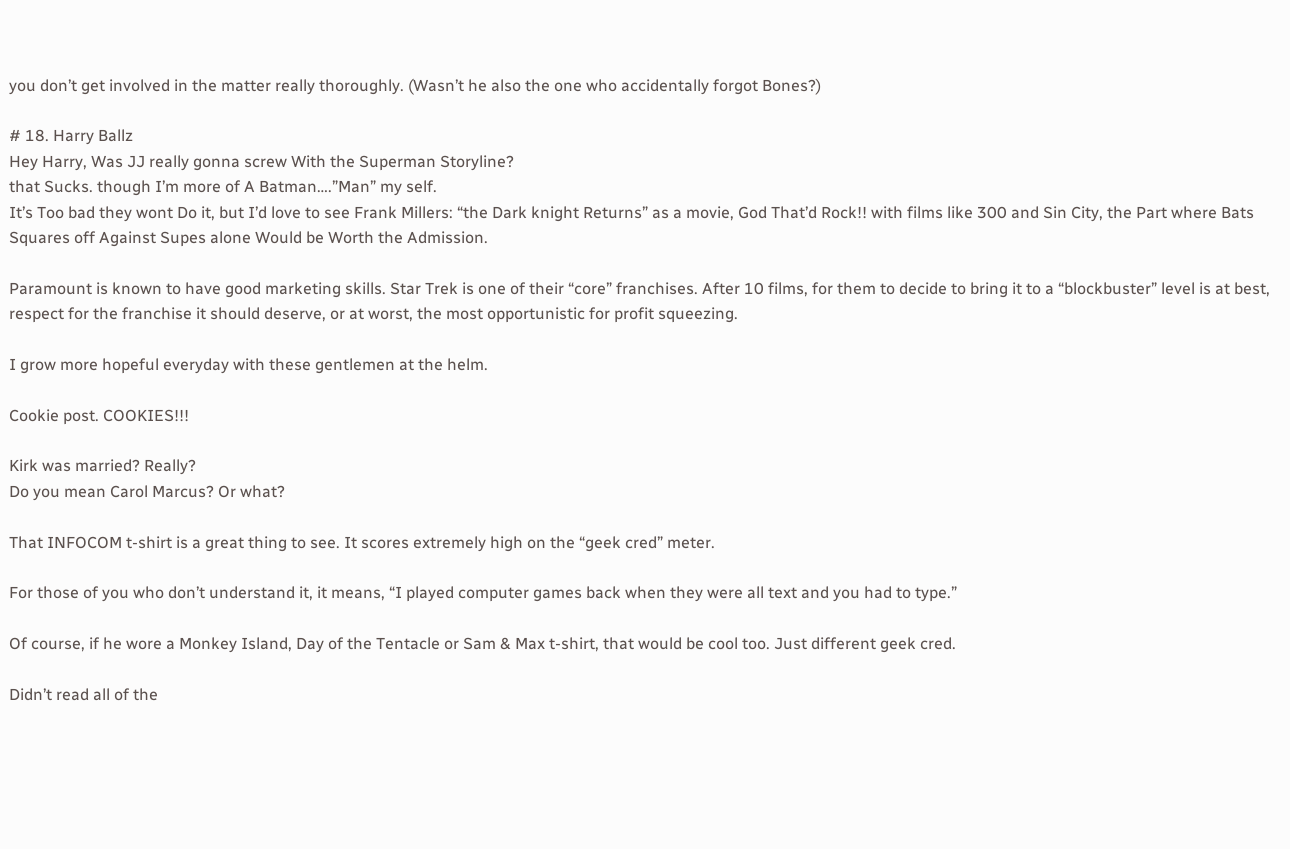you don’t get involved in the matter really thoroughly. (Wasn’t he also the one who accidentally forgot Bones?)

# 18. Harry Ballz
Hey Harry, Was JJ really gonna screw With the Superman Storyline?
that Sucks. though I’m more of A Batman….”Man” my self.
It’s Too bad they wont Do it, but I’d love to see Frank Millers: “the Dark knight Returns” as a movie, God That’d Rock!! with films like 300 and Sin City, the Part where Bats Squares off Against Supes alone Would be Worth the Admission.

Paramount is known to have good marketing skills. Star Trek is one of their “core” franchises. After 10 films, for them to decide to bring it to a “blockbuster” level is at best, respect for the franchise it should deserve, or at worst, the most opportunistic for profit squeezing.

I grow more hopeful everyday with these gentlemen at the helm.

Cookie post. COOKIES!!!

Kirk was married? Really?
Do you mean Carol Marcus? Or what?

That INFOCOM t-shirt is a great thing to see. It scores extremely high on the “geek cred” meter.

For those of you who don’t understand it, it means, “I played computer games back when they were all text and you had to type.”

Of course, if he wore a Monkey Island, Day of the Tentacle or Sam & Max t-shirt, that would be cool too. Just different geek cred.

Didn’t read all of the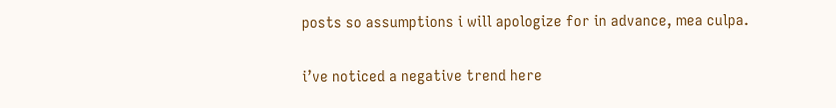posts so assumptions i will apologize for in advance, mea culpa.

i’ve noticed a negative trend here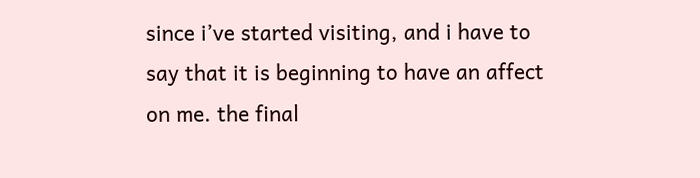since i’ve started visiting, and i have to say that it is beginning to have an affect on me. the final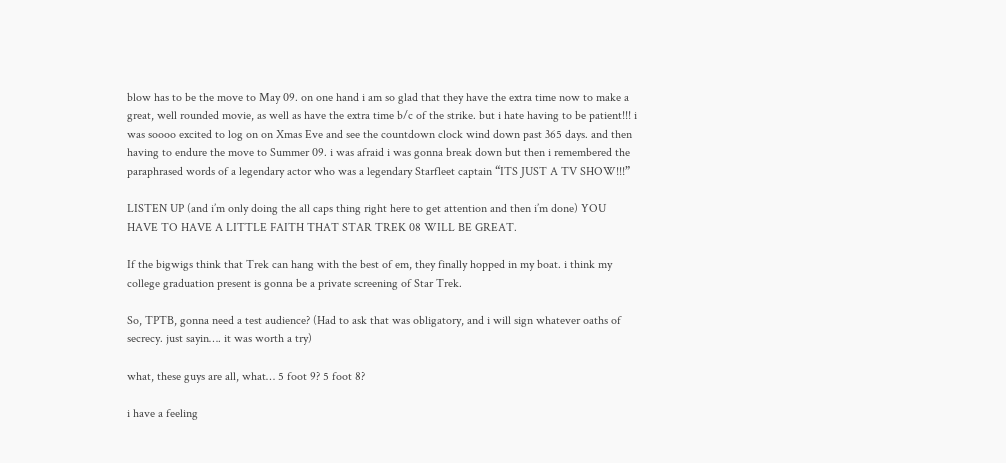blow has to be the move to May 09. on one hand i am so glad that they have the extra time now to make a great, well rounded movie, as well as have the extra time b/c of the strike. but i hate having to be patient!!! i was soooo excited to log on on Xmas Eve and see the countdown clock wind down past 365 days. and then having to endure the move to Summer 09. i was afraid i was gonna break down but then i remembered the paraphrased words of a legendary actor who was a legendary Starfleet captain “ITS JUST A TV SHOW!!!”

LISTEN UP (and i’m only doing the all caps thing right here to get attention and then i’m done) YOU HAVE TO HAVE A LITTLE FAITH THAT STAR TREK 08 WILL BE GREAT.

If the bigwigs think that Trek can hang with the best of em, they finally hopped in my boat. i think my college graduation present is gonna be a private screening of Star Trek.

So, TPTB, gonna need a test audience? (Had to ask that was obligatory, and i will sign whatever oaths of secrecy. just sayin…. it was worth a try)

what, these guys are all, what… 5 foot 9? 5 foot 8?

i have a feeling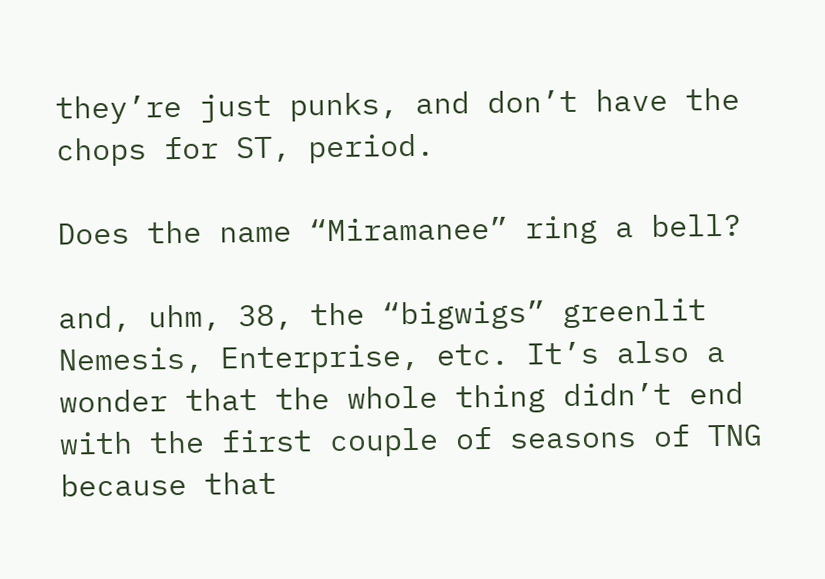they’re just punks, and don’t have the chops for ST, period.

Does the name “Miramanee” ring a bell?

and, uhm, 38, the “bigwigs” greenlit Nemesis, Enterprise, etc. It’s also a wonder that the whole thing didn’t end with the first couple of seasons of TNG because that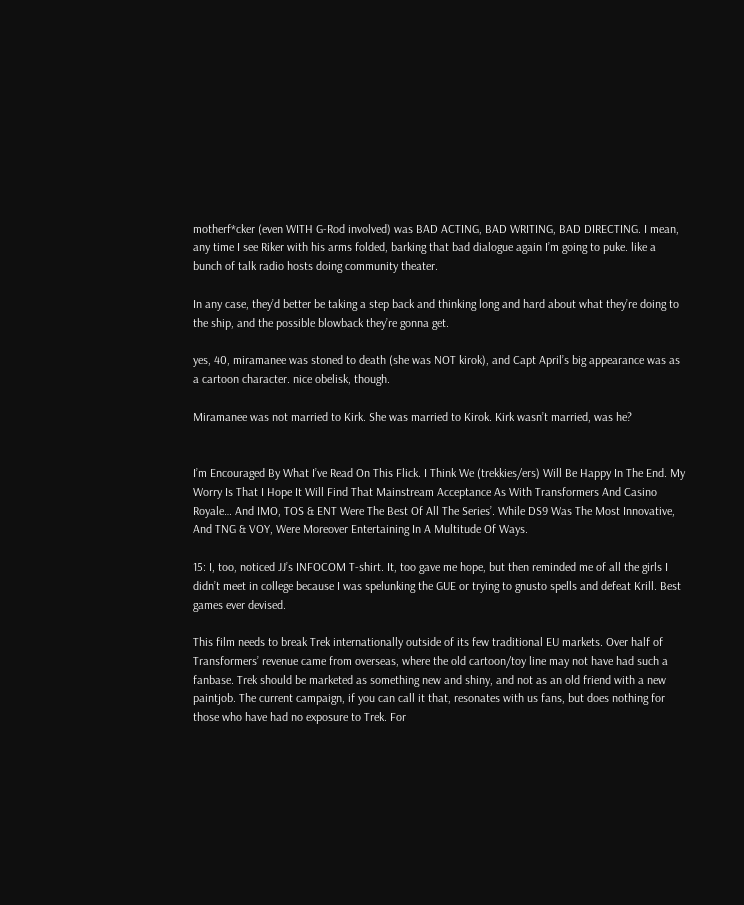motherf*cker (even WITH G-Rod involved) was BAD ACTING, BAD WRITING, BAD DIRECTING. I mean, any time I see Riker with his arms folded, barking that bad dialogue again I’m going to puke. like a bunch of talk radio hosts doing community theater.

In any case, they’d better be taking a step back and thinking long and hard about what they’re doing to the ship, and the possible blowback they’re gonna get.

yes, 40, miramanee was stoned to death (she was NOT kirok), and Capt April’s big appearance was as a cartoon character. nice obelisk, though.

Miramanee was not married to Kirk. She was married to Kirok. Kirk wasn’t married, was he?


I’m Encouraged By What I’ve Read On This Flick. I Think We (trekkies/ers) Will Be Happy In The End. My Worry Is That I Hope It Will Find That Mainstream Acceptance As With Transformers And Casino Royale… And IMO, TOS & ENT Were The Best Of All The Series’. While DS9 Was The Most Innovative, And TNG & VOY, Were Moreover Entertaining In A Multitude Of Ways.

15: I, too, noticed JJ’s INFOCOM T-shirt. It, too gave me hope, but then reminded me of all the girls I didn’t meet in college because I was spelunking the GUE or trying to gnusto spells and defeat Krill. Best games ever devised.

This film needs to break Trek internationally outside of its few traditional EU markets. Over half of Transformers’ revenue came from overseas, where the old cartoon/toy line may not have had such a fanbase. Trek should be marketed as something new and shiny, and not as an old friend with a new paintjob. The current campaign, if you can call it that, resonates with us fans, but does nothing for those who have had no exposure to Trek. For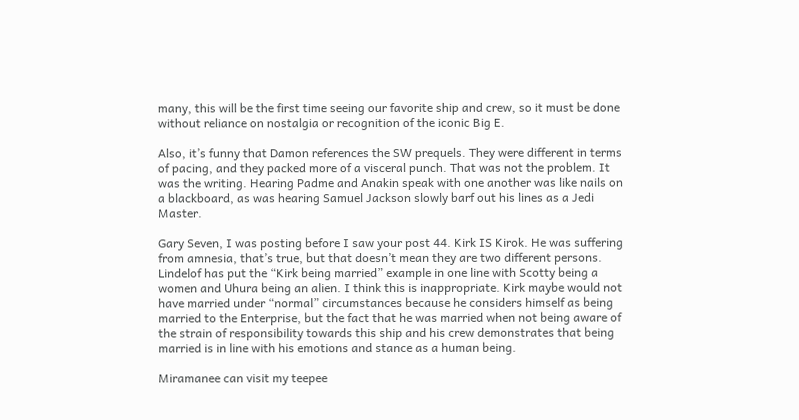many, this will be the first time seeing our favorite ship and crew, so it must be done without reliance on nostalgia or recognition of the iconic Big E.

Also, it’s funny that Damon references the SW prequels. They were different in terms of pacing, and they packed more of a visceral punch. That was not the problem. It was the writing. Hearing Padme and Anakin speak with one another was like nails on a blackboard, as was hearing Samuel Jackson slowly barf out his lines as a Jedi Master.

Gary Seven, I was posting before I saw your post 44. Kirk IS Kirok. He was suffering from amnesia, that’s true, but that doesn’t mean they are two different persons. Lindelof has put the “Kirk being married” example in one line with Scotty being a women and Uhura being an alien. I think this is inappropriate. Kirk maybe would not have married under “normal” circumstances because he considers himself as being married to the Enterprise, but the fact that he was married when not being aware of the strain of responsibility towards this ship and his crew demonstrates that being married is in line with his emotions and stance as a human being.

Miramanee can visit my teepee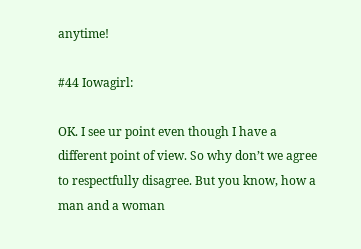anytime!

#44 Iowagirl:

OK. I see ur point even though I have a different point of view. So why don’t we agree to respectfully disagree. But you know, how a man and a woman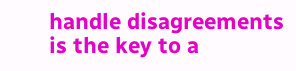handle disagreements is the key to a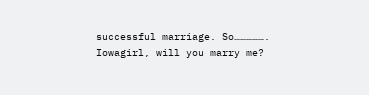successful marriage. So…………….
Iowagirl, will you marry me?